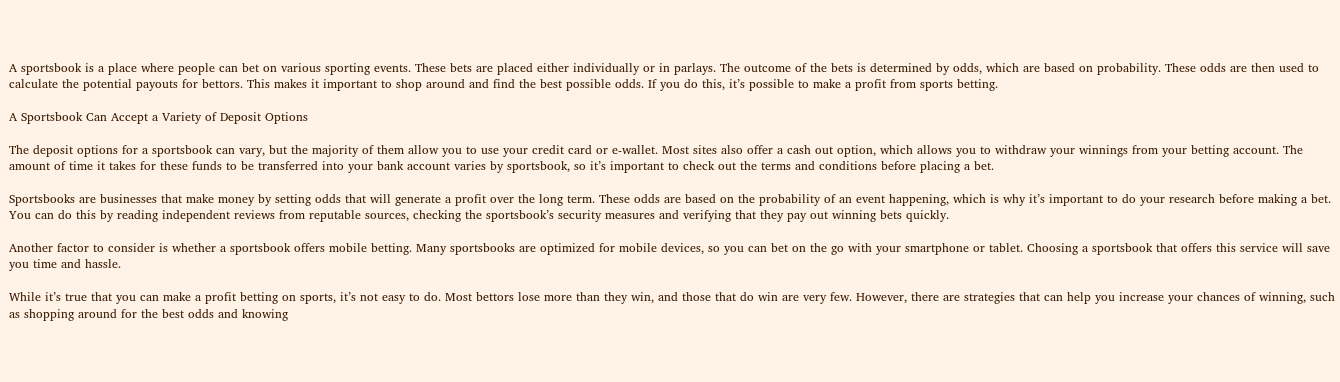A sportsbook is a place where people can bet on various sporting events. These bets are placed either individually or in parlays. The outcome of the bets is determined by odds, which are based on probability. These odds are then used to calculate the potential payouts for bettors. This makes it important to shop around and find the best possible odds. If you do this, it’s possible to make a profit from sports betting.

A Sportsbook Can Accept a Variety of Deposit Options

The deposit options for a sportsbook can vary, but the majority of them allow you to use your credit card or e-wallet. Most sites also offer a cash out option, which allows you to withdraw your winnings from your betting account. The amount of time it takes for these funds to be transferred into your bank account varies by sportsbook, so it’s important to check out the terms and conditions before placing a bet.

Sportsbooks are businesses that make money by setting odds that will generate a profit over the long term. These odds are based on the probability of an event happening, which is why it’s important to do your research before making a bet. You can do this by reading independent reviews from reputable sources, checking the sportsbook’s security measures and verifying that they pay out winning bets quickly.

Another factor to consider is whether a sportsbook offers mobile betting. Many sportsbooks are optimized for mobile devices, so you can bet on the go with your smartphone or tablet. Choosing a sportsbook that offers this service will save you time and hassle.

While it’s true that you can make a profit betting on sports, it’s not easy to do. Most bettors lose more than they win, and those that do win are very few. However, there are strategies that can help you increase your chances of winning, such as shopping around for the best odds and knowing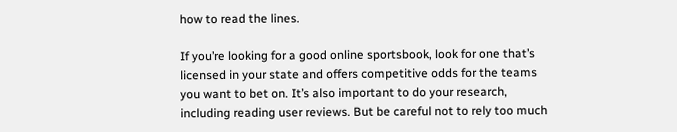how to read the lines.

If you’re looking for a good online sportsbook, look for one that’s licensed in your state and offers competitive odds for the teams you want to bet on. It’s also important to do your research, including reading user reviews. But be careful not to rely too much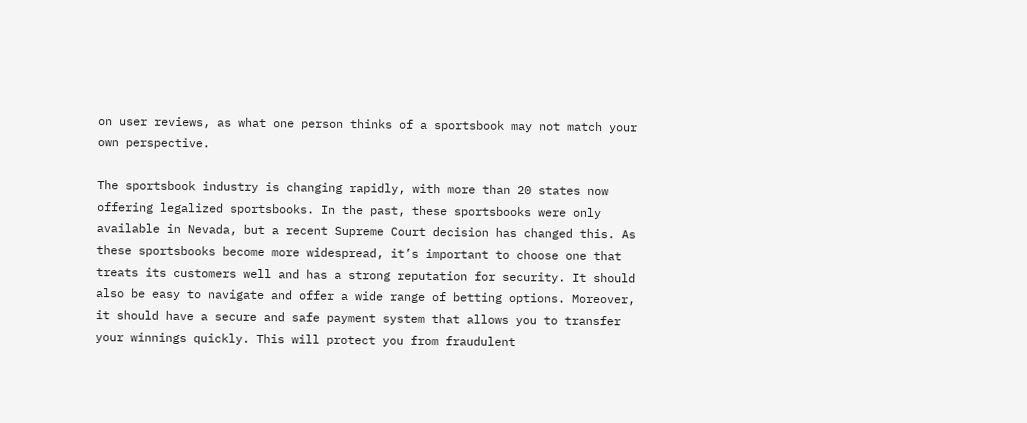on user reviews, as what one person thinks of a sportsbook may not match your own perspective.

The sportsbook industry is changing rapidly, with more than 20 states now offering legalized sportsbooks. In the past, these sportsbooks were only available in Nevada, but a recent Supreme Court decision has changed this. As these sportsbooks become more widespread, it’s important to choose one that treats its customers well and has a strong reputation for security. It should also be easy to navigate and offer a wide range of betting options. Moreover, it should have a secure and safe payment system that allows you to transfer your winnings quickly. This will protect you from fraudulent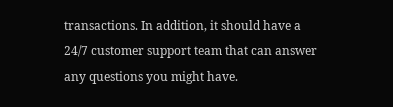transactions. In addition, it should have a 24/7 customer support team that can answer any questions you might have.